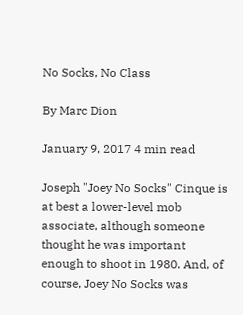No Socks, No Class

By Marc Dion

January 9, 2017 4 min read

Joseph "Joey No Socks" Cinque is at best a lower-level mob associate, although someone thought he was important enough to shoot in 1980. And, of course, Joey No Socks was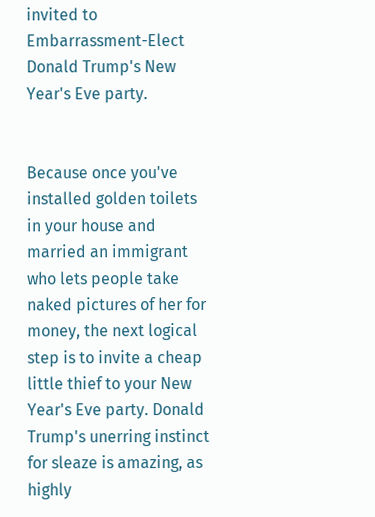invited to Embarrassment-Elect Donald Trump's New Year's Eve party.


Because once you've installed golden toilets in your house and married an immigrant who lets people take naked pictures of her for money, the next logical step is to invite a cheap little thief to your New Year's Eve party. Donald Trump's unerring instinct for sleaze is amazing, as highly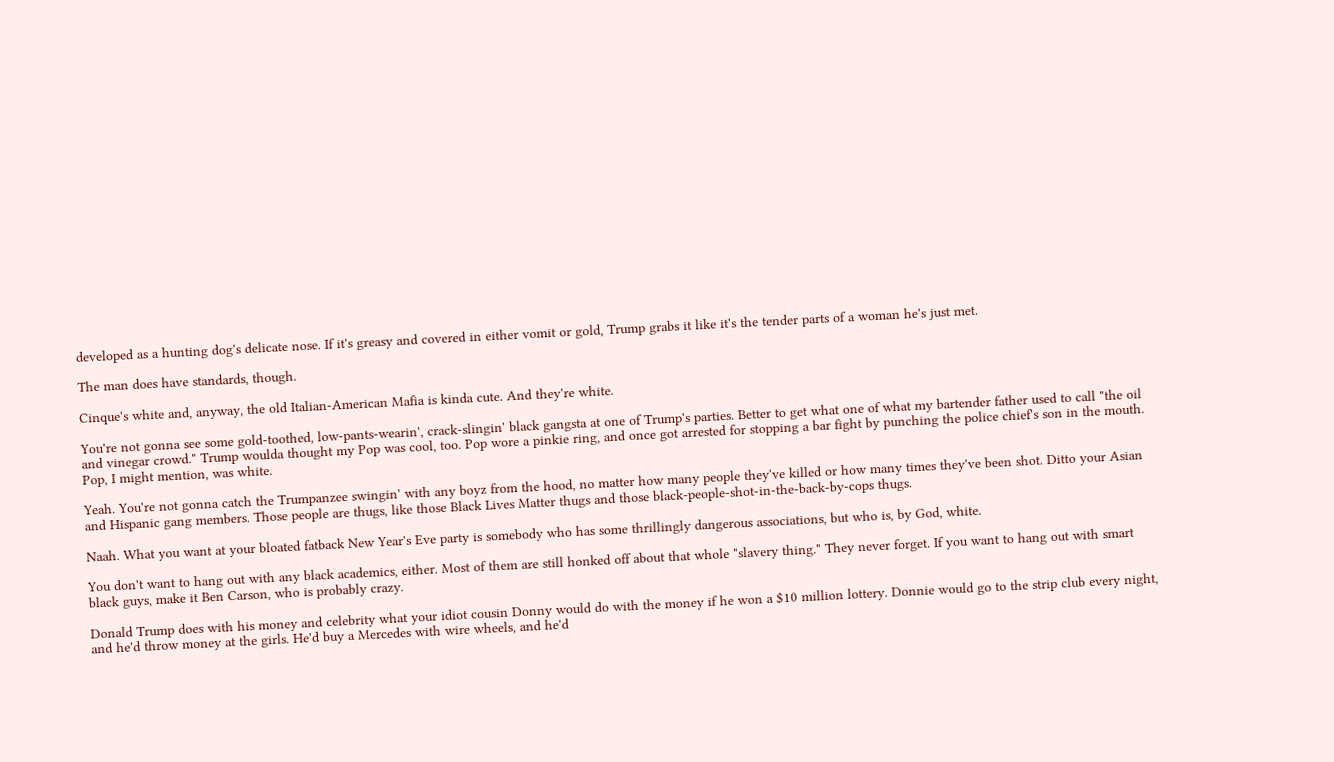developed as a hunting dog's delicate nose. If it's greasy and covered in either vomit or gold, Trump grabs it like it's the tender parts of a woman he's just met.

The man does have standards, though.

Cinque's white and, anyway, the old Italian-American Mafia is kinda cute. And they're white.

You're not gonna see some gold-toothed, low-pants-wearin', crack-slingin' black gangsta at one of Trump's parties. Better to get what one of what my bartender father used to call "the oil and vinegar crowd." Trump woulda thought my Pop was cool, too. Pop wore a pinkie ring, and once got arrested for stopping a bar fight by punching the police chief's son in the mouth. Pop, I might mention, was white.

Yeah. You're not gonna catch the Trumpanzee swingin' with any boyz from the hood, no matter how many people they've killed or how many times they've been shot. Ditto your Asian and Hispanic gang members. Those people are thugs, like those Black Lives Matter thugs and those black-people-shot-in-the-back-by-cops thugs.

Naah. What you want at your bloated fatback New Year's Eve party is somebody who has some thrillingly dangerous associations, but who is, by God, white.

You don't want to hang out with any black academics, either. Most of them are still honked off about that whole "slavery thing." They never forget. If you want to hang out with smart black guys, make it Ben Carson, who is probably crazy.

Donald Trump does with his money and celebrity what your idiot cousin Donny would do with the money if he won a $10 million lottery. Donnie would go to the strip club every night, and he'd throw money at the girls. He'd buy a Mercedes with wire wheels, and he'd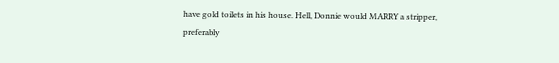have gold toilets in his house. Hell, Donnie would MARRY a stripper, preferably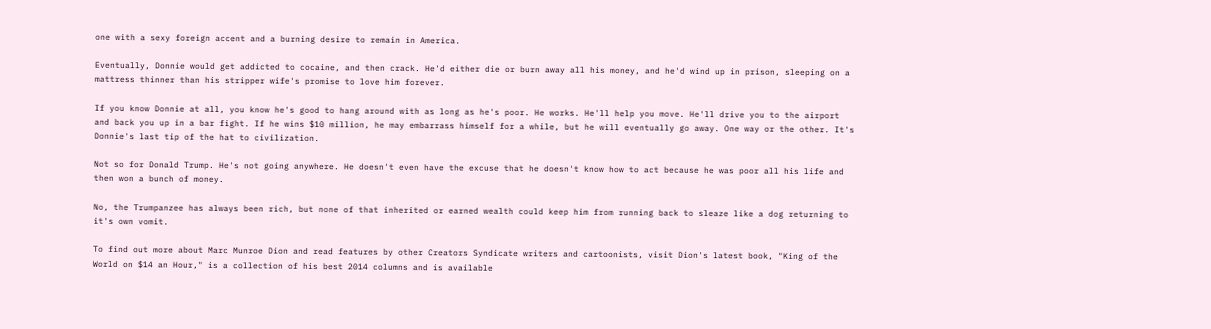one with a sexy foreign accent and a burning desire to remain in America.

Eventually, Donnie would get addicted to cocaine, and then crack. He'd either die or burn away all his money, and he'd wind up in prison, sleeping on a mattress thinner than his stripper wife's promise to love him forever.

If you know Donnie at all, you know he's good to hang around with as long as he's poor. He works. He'll help you move. He'll drive you to the airport and back you up in a bar fight. If he wins $10 million, he may embarrass himself for a while, but he will eventually go away. One way or the other. It's Donnie's last tip of the hat to civilization.

Not so for Donald Trump. He's not going anywhere. He doesn't even have the excuse that he doesn't know how to act because he was poor all his life and then won a bunch of money.

No, the Trumpanzee has always been rich, but none of that inherited or earned wealth could keep him from running back to sleaze like a dog returning to it's own vomit.

To find out more about Marc Munroe Dion and read features by other Creators Syndicate writers and cartoonists, visit Dion's latest book, "King of the World on $14 an Hour," is a collection of his best 2014 columns and is available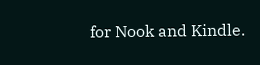for Nook and Kindle.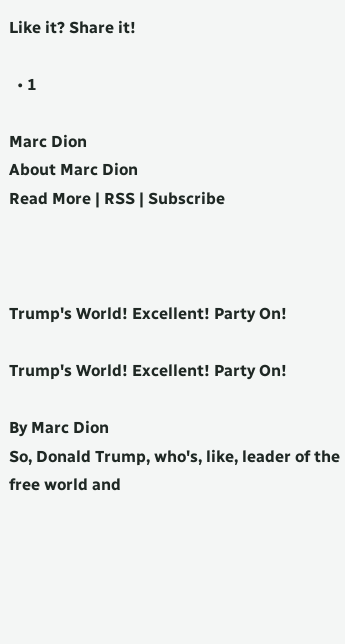Like it? Share it!

  • 1

Marc Dion
About Marc Dion
Read More | RSS | Subscribe



Trump's World! Excellent! Party On!

Trump's World! Excellent! Party On!

By Marc Dion
So, Donald Trump, who's, like, leader of the free world and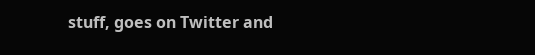stuff, goes on Twitter and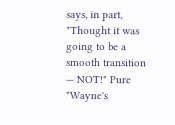says, in part, "Thought it was going to be a smooth transition — NOT!" Pure "Wayne's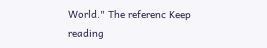World." The referenc Keep reading